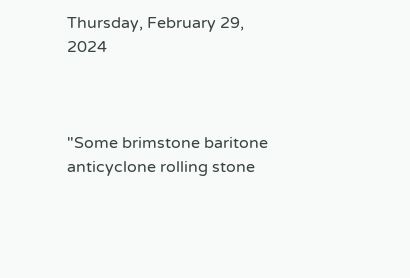Thursday, February 29, 2024



"Some brimstone baritone anticyclone rolling stone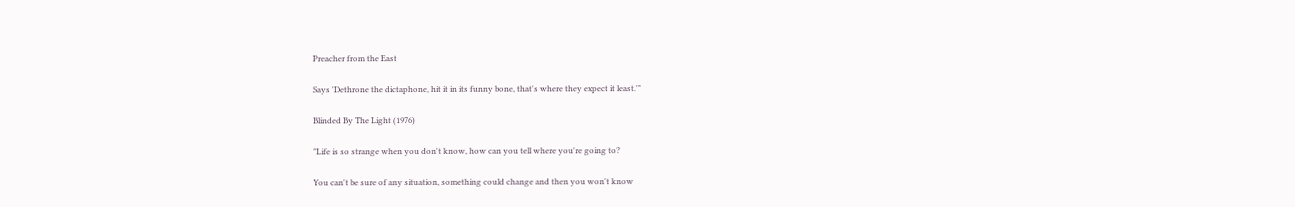Preacher from the East

Says 'Dethrone the dictaphone, hit it in its funny bone, that's where they expect it least.'"

Blinded By The Light (1976)

"Life is so strange when you don't know, how can you tell where you're going to?

You can't be sure of any situation, something could change and then you won't know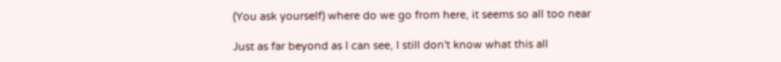(You ask yourself) where do we go from here, it seems so all too near

Just as far beyond as I can see, I still don't know what this all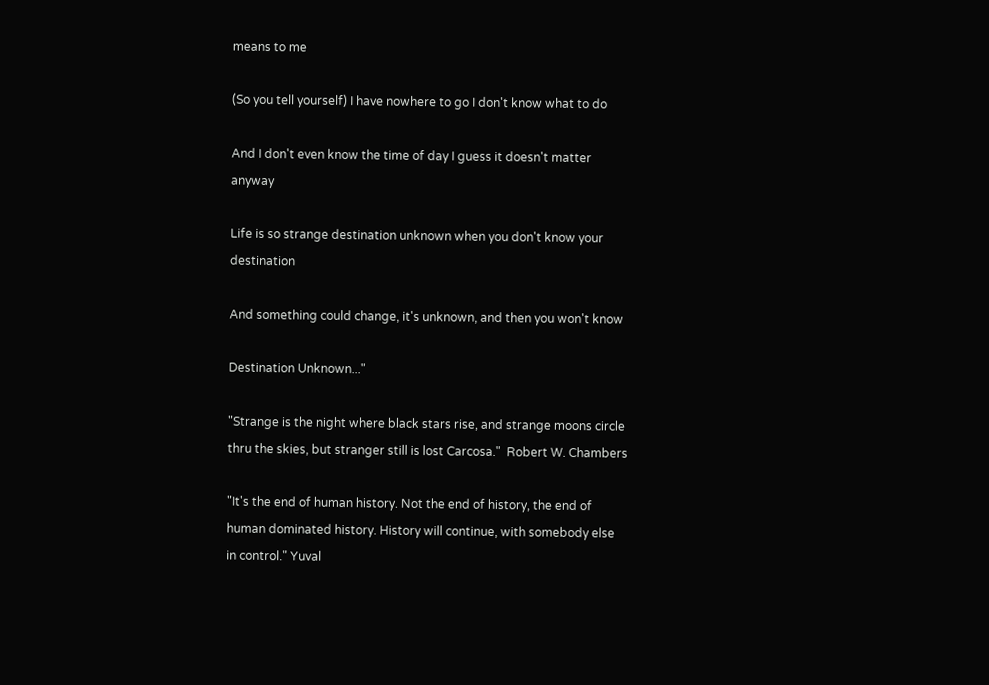means to me

(So you tell yourself) I have nowhere to go I don't know what to do

And I don't even know the time of day I guess it doesn't matter anyway

Life is so strange destination unknown when you don't know your destination

And something could change, it's unknown, and then you won't know

Destination Unknown..."

"Strange is the night where black stars rise, and strange moons circle thru the skies, but stranger still is lost Carcosa."  Robert W. Chambers

"It's the end of human history. Not the end of history, the end of human dominated history. History will continue, with somebody else in control." Yuval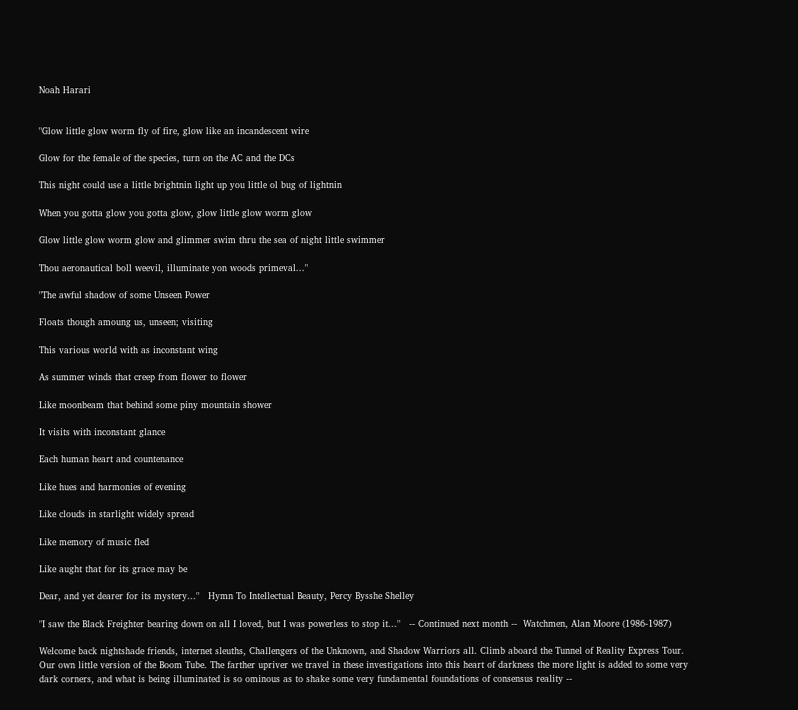Noah Harari


"Glow little glow worm fly of fire, glow like an incandescent wire

Glow for the female of the species, turn on the AC and the DCs

This night could use a little brightnin light up you little ol bug of lightnin

When you gotta glow you gotta glow, glow little glow worm glow

Glow little glow worm glow and glimmer swim thru the sea of night little swimmer

Thou aeronautical boll weevil, illuminate yon woods primeval..."

"The awful shadow of some Unseen Power

Floats though amoung us, unseen; visiting

This various world with as inconstant wing

As summer winds that creep from flower to flower

Like moonbeam that behind some piny mountain shower

It visits with inconstant glance

Each human heart and countenance

Like hues and harmonies of evening

Like clouds in starlight widely spread

Like memory of music fled

Like aught that for its grace may be

Dear, and yet dearer for its mystery..."   Hymn To Intellectual Beauty, Percy Bysshe Shelley

"I saw the Black Freighter bearing down on all I loved, but I was powerless to stop it..."   -- Continued next month --  Watchmen, Alan Moore (1986-1987)

Welcome back nightshade friends, internet sleuths, Challengers of the Unknown, and Shadow Warriors all. Climb aboard the Tunnel of Reality Express Tour. Our own little version of the Boom Tube. The farther upriver we travel in these investigations into this heart of darkness the more light is added to some very dark corners, and what is being illuminated is so ominous as to shake some very fundamental foundations of consensus reality --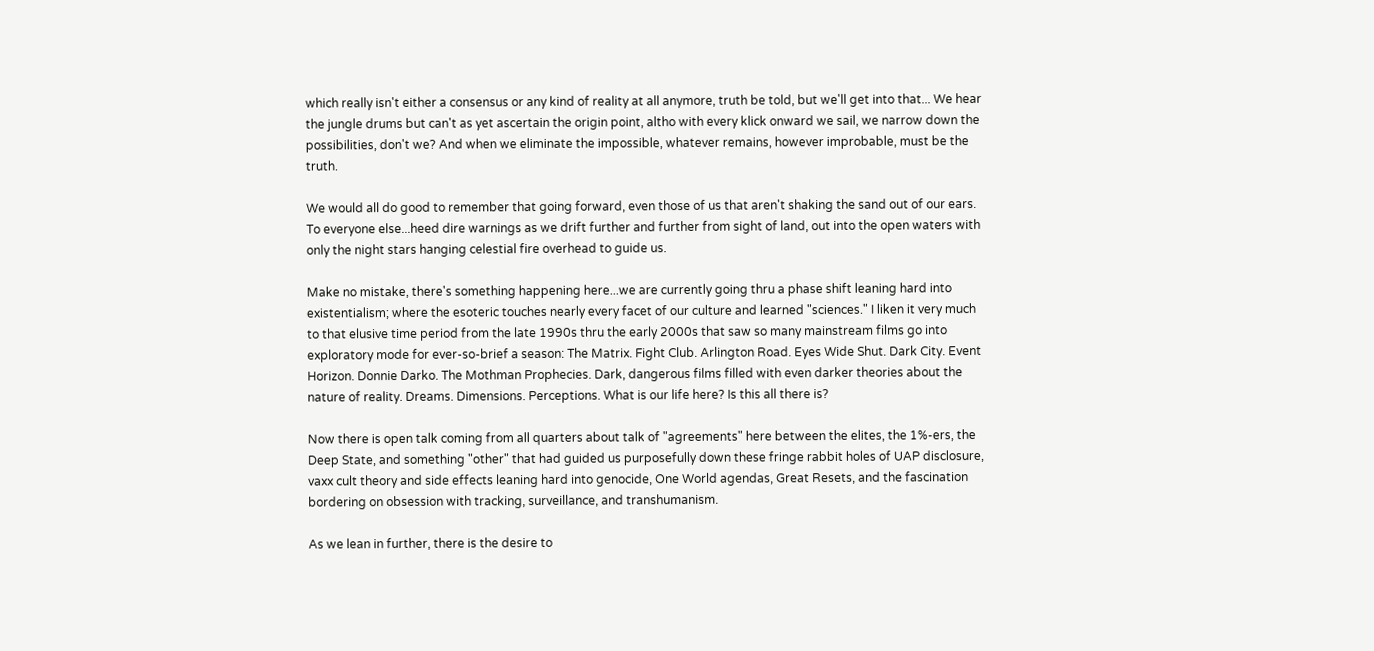which really isn't either a consensus or any kind of reality at all anymore, truth be told, but we'll get into that... We hear the jungle drums but can't as yet ascertain the origin point, altho with every klick onward we sail, we narrow down the possibilities, don't we? And when we eliminate the impossible, whatever remains, however improbable, must be the truth.

We would all do good to remember that going forward, even those of us that aren't shaking the sand out of our ears. To everyone else...heed dire warnings as we drift further and further from sight of land, out into the open waters with only the night stars hanging celestial fire overhead to guide us.

Make no mistake, there's something happening here...we are currently going thru a phase shift leaning hard into existentialism; where the esoteric touches nearly every facet of our culture and learned "sciences." I liken it very much to that elusive time period from the late 1990s thru the early 2000s that saw so many mainstream films go into exploratory mode for ever-so-brief a season: The Matrix. Fight Club. Arlington Road. Eyes Wide Shut. Dark City. Event Horizon. Donnie Darko. The Mothman Prophecies. Dark, dangerous films filled with even darker theories about the nature of reality. Dreams. Dimensions. Perceptions. What is our life here? Is this all there is?

Now there is open talk coming from all quarters about talk of "agreements" here between the elites, the 1%-ers, the Deep State, and something "other" that had guided us purposefully down these fringe rabbit holes of UAP disclosure, vaxx cult theory and side effects leaning hard into genocide, One World agendas, Great Resets, and the fascination bordering on obsession with tracking, surveillance, and transhumanism.

As we lean in further, there is the desire to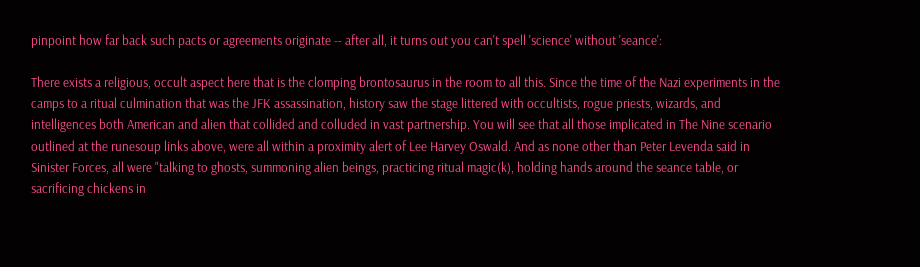pinpoint how far back such pacts or agreements originate -- after all, it turns out you can't spell 'science' without 'seance':

There exists a religious, occult aspect here that is the clomping brontosaurus in the room to all this. Since the time of the Nazi experiments in the camps to a ritual culmination that was the JFK assassination, history saw the stage littered with occultists, rogue priests, wizards, and intelligences both American and alien that collided and colluded in vast partnership. You will see that all those implicated in The Nine scenario outlined at the runesoup links above, were all within a proximity alert of Lee Harvey Oswald. And as none other than Peter Levenda said in Sinister Forces, all were "talking to ghosts, summoning alien beings, practicing ritual magic(k), holding hands around the seance table, or sacrificing chickens in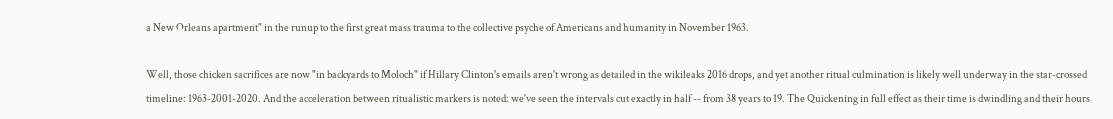a New Orleans apartment" in the runup to the first great mass trauma to the collective psyche of Americans and humanity in November 1963.

Well, those chicken sacrifices are now "in backyards to Moloch" if Hillary Clinton's emails aren't wrong as detailed in the wikileaks 2016 drops, and yet another ritual culmination is likely well underway in the star-crossed timeline: 1963-2001-2020. And the acceleration between ritualistic markers is noted: we've seen the intervals cut exactly in half -- from 38 years to 19. The Quickening in full effect as their time is dwindling and their hours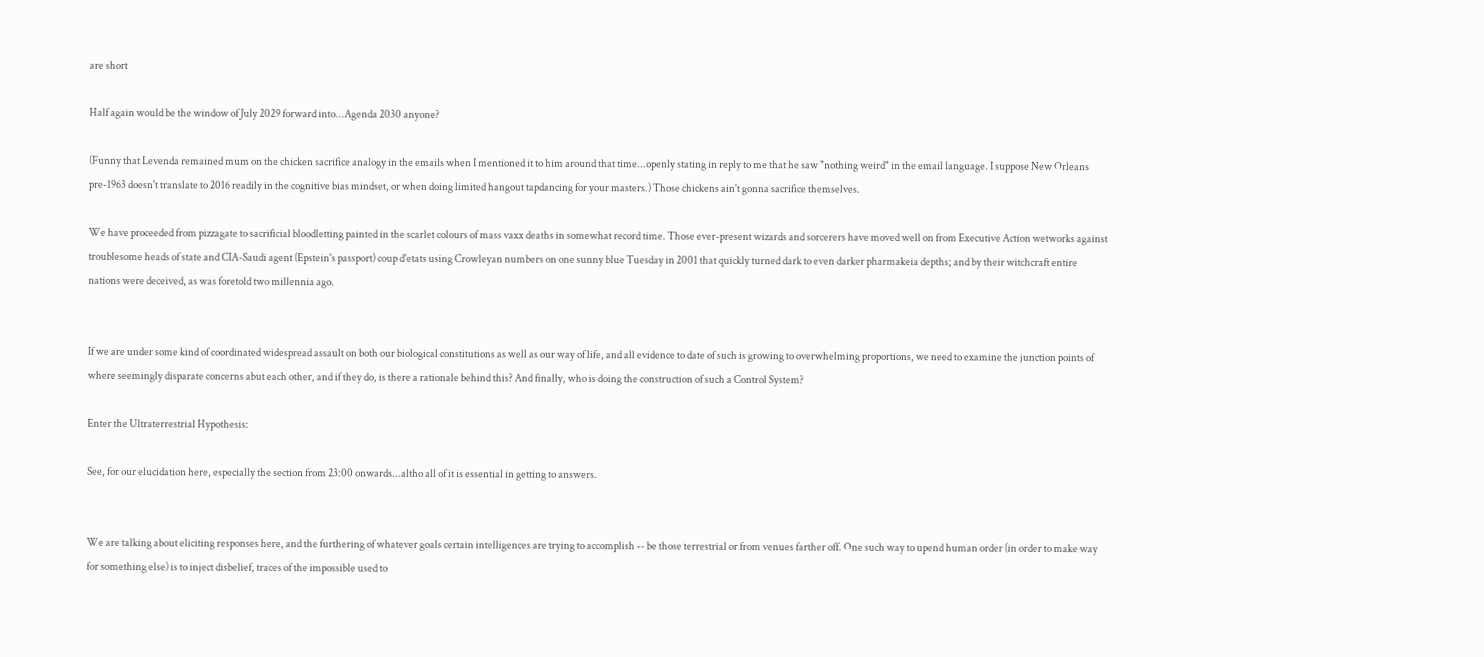are short

Half again would be the window of July 2029 forward into...Agenda 2030 anyone?

(Funny that Levenda remained mum on the chicken sacrifice analogy in the emails when I mentioned it to him around that time...openly stating in reply to me that he saw "nothing weird" in the email language. I suppose New Orleans pre-1963 doesn't translate to 2016 readily in the cognitive bias mindset, or when doing limited hangout tapdancing for your masters.) Those chickens ain't gonna sacrifice themselves.

We have proceeded from pizzagate to sacrificial bloodletting painted in the scarlet colours of mass vaxx deaths in somewhat record time. Those ever-present wizards and sorcerers have moved well on from Executive Action wetworks against troublesome heads of state and CIA-Saudi agent (Epstein's passport) coup d'etats using Crowleyan numbers on one sunny blue Tuesday in 2001 that quickly turned dark to even darker pharmakeia depths; and by their witchcraft entire nations were deceived, as was foretold two millennia ago.


If we are under some kind of coordinated widespread assault on both our biological constitutions as well as our way of life, and all evidence to date of such is growing to overwhelming proportions, we need to examine the junction points of where seemingly disparate concerns abut each other, and if they do, is there a rationale behind this? And finally, who is doing the construction of such a Control System?

Enter the Ultraterrestrial Hypothesis:

See, for our elucidation here, especially the section from 23:00 onwards...altho all of it is essential in getting to answers.


We are talking about eliciting responses here, and the furthering of whatever goals certain intelligences are trying to accomplish -- be those terrestrial or from venues farther off. One such way to upend human order (in order to make way for something else) is to inject disbelief, traces of the impossible used to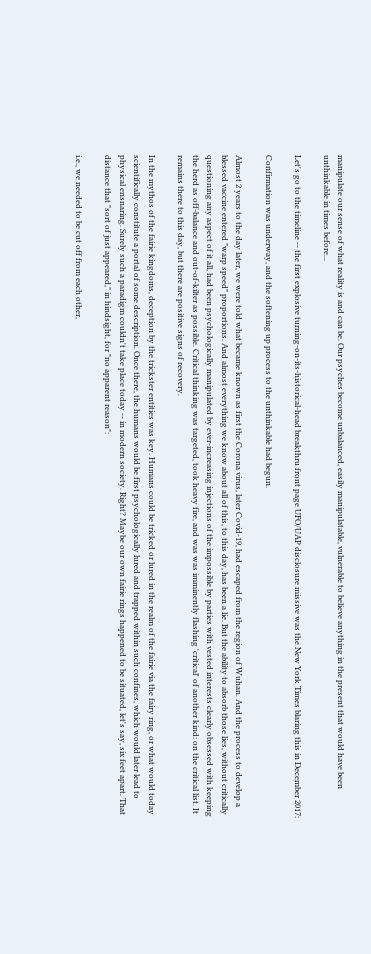manipulate our sense of what reality is and can be. Our psyches become unbalanced, easily manipulatable, vulnerable to believe anything in the present that would have been unthinkable in times before...

Let's go to the timeline -- the first explosive turning-on-its-historical-head breakthru front page UFO/UAP disclosure missive was the New York Times blaring this in December 2017:

Confirmation was underway, and the softening up process to the unthinkable had begun.

Almost 2 years to the day later, we were told what became known as first the Corona virus, later Covid-19, had escaped from the region of Wuhan. And the process to develop a blessed vaccine entered "warp speed" proportions. And almost everything we know about all of this, to this day, has been a lie. But the ability to absorb those lies, without critically questioning any aspect of it all, had been psychologically manipulated by ever-increasing injections of the impossible by parties with vested interests clearly obsessed with keeping the herd as off-balance and out-of-kilter as possible. Critical thinking was targeted, took heavy fire, and was was imminently flashing 'critical' of another kind: on the critical list. It remains there to this day, but there are positive signs of recovery.

In the mythos of the fairie kingdoms, deception by the trickster entities was key. Humans could be tricked or lured in the realm of the fairie via the fairy ring, or what would today scientifically constitute a portal of some description. Once there, the humans would be first psychologically lured and trapped within such confines, which would later lead to physical ensnaring. Surely such a paradigm couldn't take place today -- in modern society. Right? Maybe our own fairie rings happened to be situated, let's say, six feet apart. That distance that "sort of just appeared," in hindsight, for "no apparent reason":

i.e., we needed to be cut off from each other,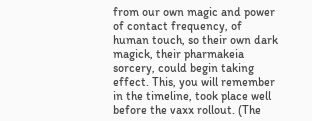from our own magic and power of contact frequency, of human touch, so their own dark magick, their pharmakeia sorcery, could begin taking effect. This, you will remember in the timeline, took place well before the vaxx rollout. (The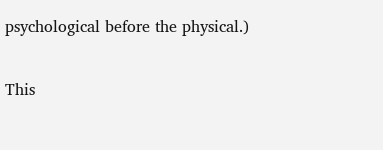psychological before the physical.)


This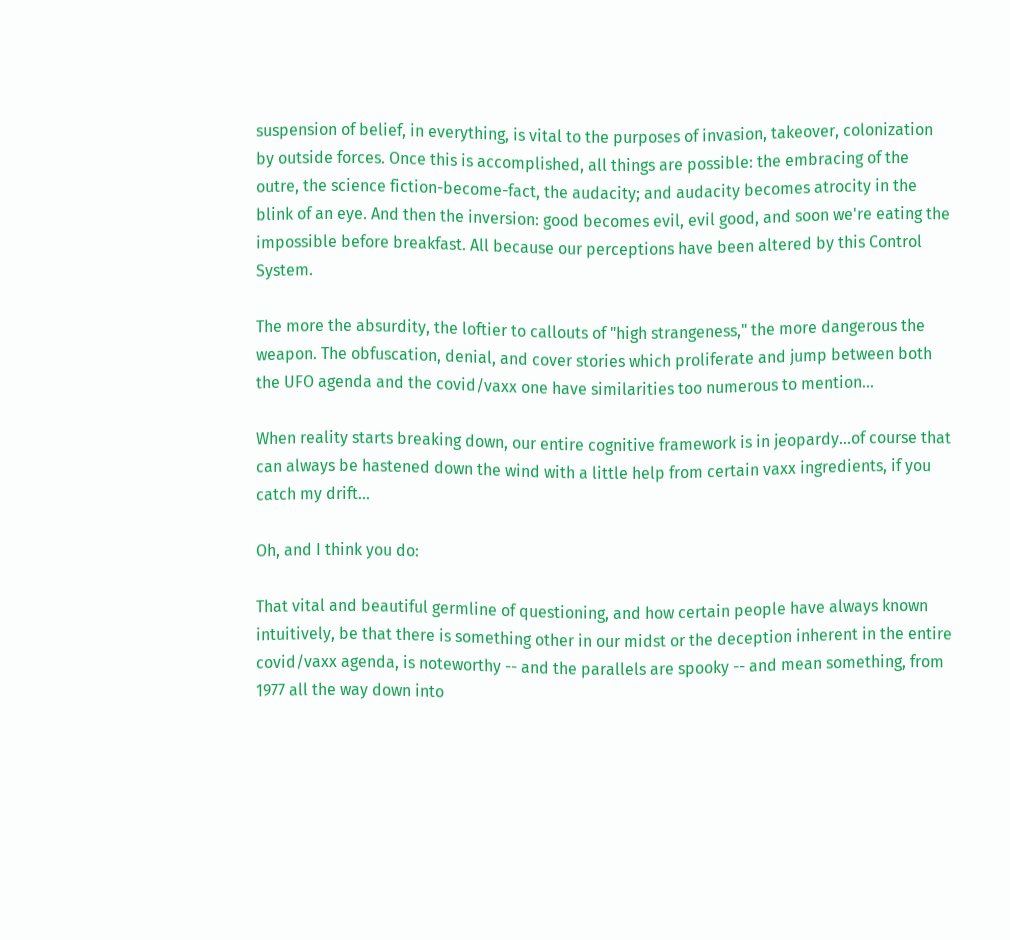suspension of belief, in everything, is vital to the purposes of invasion, takeover, colonization by outside forces. Once this is accomplished, all things are possible: the embracing of the outre, the science fiction-become-fact, the audacity; and audacity becomes atrocity in the blink of an eye. And then the inversion: good becomes evil, evil good, and soon we're eating the impossible before breakfast. All because our perceptions have been altered by this Control System.

The more the absurdity, the loftier to callouts of "high strangeness," the more dangerous the weapon. The obfuscation, denial, and cover stories which proliferate and jump between both the UFO agenda and the covid/vaxx one have similarities too numerous to mention...

When reality starts breaking down, our entire cognitive framework is in jeopardy...of course that can always be hastened down the wind with a little help from certain vaxx ingredients, if you catch my drift...

Oh, and I think you do:

That vital and beautiful germline of questioning, and how certain people have always known intuitively, be that there is something other in our midst or the deception inherent in the entire covid/vaxx agenda, is noteworthy -- and the parallels are spooky -- and mean something, from 1977 all the way down into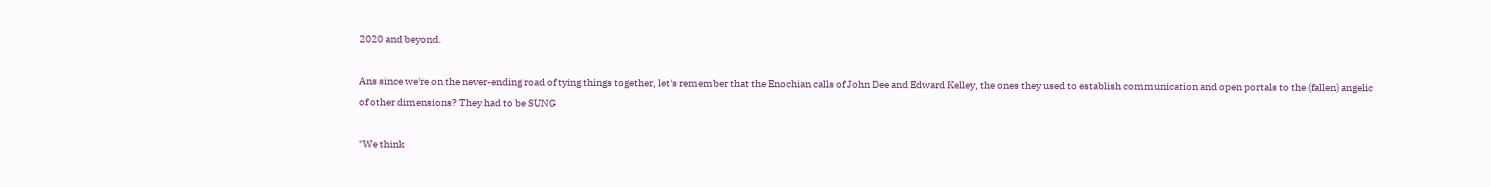2020 and beyond.

Ans since we're on the never-ending road of tying things together, let's remember that the Enochian calls of John Dee and Edward Kelley, the ones they used to establish communication and open portals to the (fallen) angelic of other dimensions? They had to be SUNG

"We think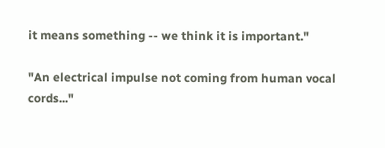it means something -- we think it is important."

"An electrical impulse not coming from human vocal cords..."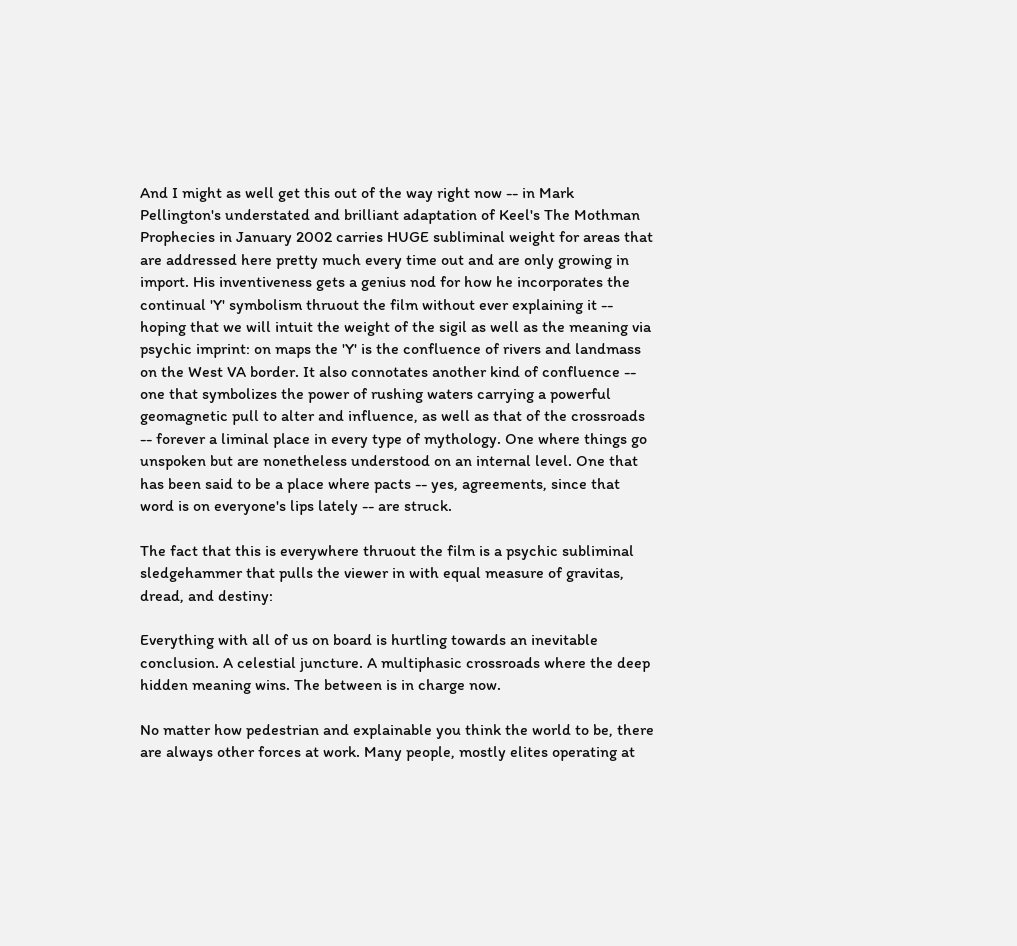And I might as well get this out of the way right now -- in Mark Pellington's understated and brilliant adaptation of Keel's The Mothman Prophecies in January 2002 carries HUGE subliminal weight for areas that are addressed here pretty much every time out and are only growing in import. His inventiveness gets a genius nod for how he incorporates the continual 'Y' symbolism thruout the film without ever explaining it -- hoping that we will intuit the weight of the sigil as well as the meaning via psychic imprint: on maps the 'Y' is the confluence of rivers and landmass on the West VA border. It also connotates another kind of confluence -- one that symbolizes the power of rushing waters carrying a powerful geomagnetic pull to alter and influence, as well as that of the crossroads -- forever a liminal place in every type of mythology. One where things go unspoken but are nonetheless understood on an internal level. One that has been said to be a place where pacts -- yes, agreements, since that word is on everyone's lips lately -- are struck.

The fact that this is everywhere thruout the film is a psychic subliminal sledgehammer that pulls the viewer in with equal measure of gravitas, dread, and destiny:

Everything with all of us on board is hurtling towards an inevitable conclusion. A celestial juncture. A multiphasic crossroads where the deep hidden meaning wins. The between is in charge now.

No matter how pedestrian and explainable you think the world to be, there are always other forces at work. Many people, mostly elites operating at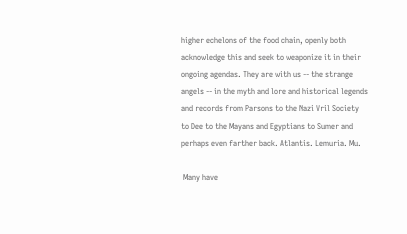higher echelons of the food chain, openly both acknowledge this and seek to weaponize it in their ongoing agendas. They are with us -- the strange angels -- in the myth and lore and historical legends and records from Parsons to the Nazi Vril Society to Dee to the Mayans and Egyptians to Sumer and perhaps even farther back. Atlantis. Lemuria. Mu.

 Many have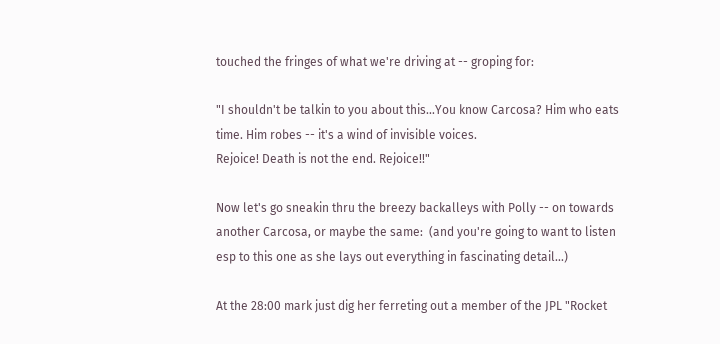touched the fringes of what we're driving at -- groping for:

"I shouldn't be talkin to you about this...You know Carcosa? Him who eats time. Him robes -- it's a wind of invisible voices.
Rejoice! Death is not the end. Rejoice!!"

Now let's go sneakin thru the breezy backalleys with Polly -- on towards another Carcosa, or maybe the same:  (and you're going to want to listen esp to this one as she lays out everything in fascinating detail...)

At the 28:00 mark just dig her ferreting out a member of the JPL "Rocket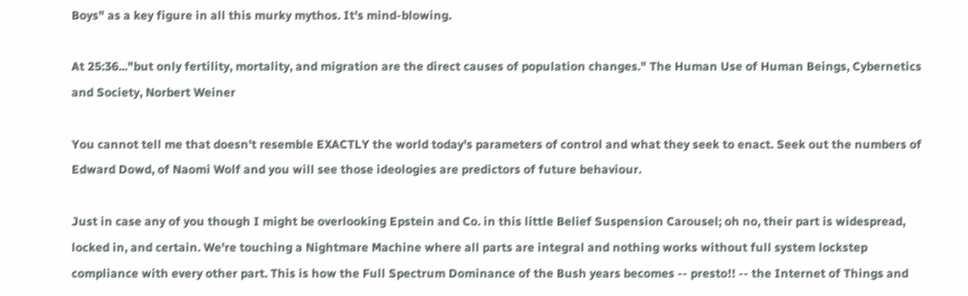Boys" as a key figure in all this murky mythos. It's mind-blowing.

At 25:36..."but only fertility, mortality, and migration are the direct causes of population changes." The Human Use of Human Beings, Cybernetics and Society, Norbert Weiner

You cannot tell me that doesn't resemble EXACTLY the world today's parameters of control and what they seek to enact. Seek out the numbers of Edward Dowd, of Naomi Wolf and you will see those ideologies are predictors of future behaviour.

Just in case any of you though I might be overlooking Epstein and Co. in this little Belief Suspension Carousel; oh no, their part is widespread, locked in, and certain. We're touching a Nightmare Machine where all parts are integral and nothing works without full system lockstep compliance with every other part. This is how the Full Spectrum Dominance of the Bush years becomes -- presto!! -- the Internet of Things and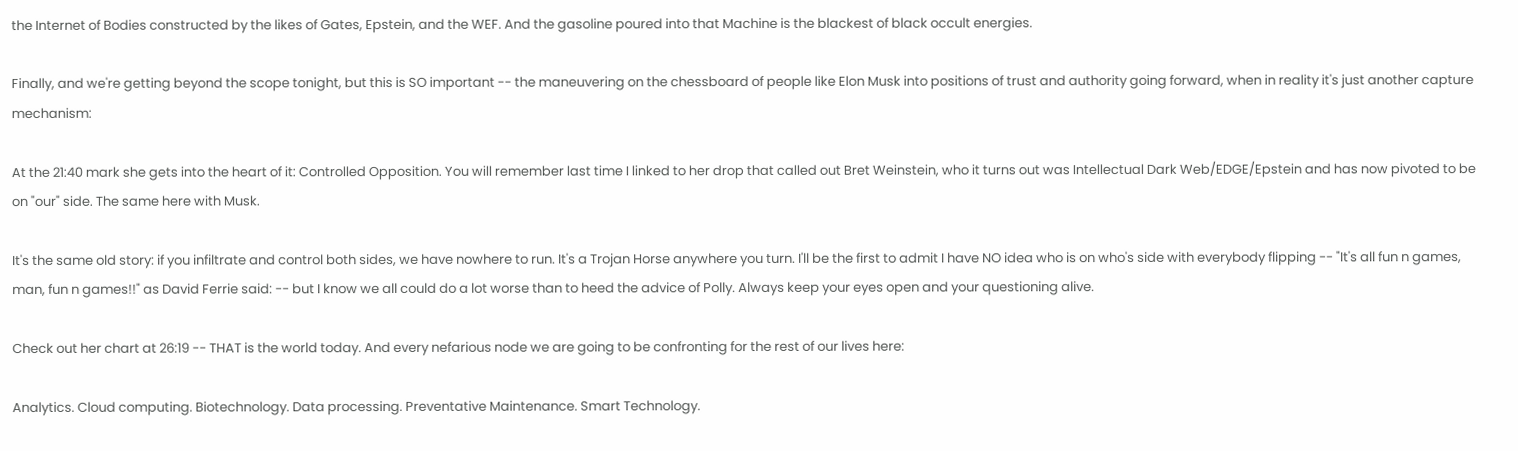the Internet of Bodies constructed by the likes of Gates, Epstein, and the WEF. And the gasoline poured into that Machine is the blackest of black occult energies.

Finally, and we're getting beyond the scope tonight, but this is SO important -- the maneuvering on the chessboard of people like Elon Musk into positions of trust and authority going forward, when in reality it's just another capture mechanism:

At the 21:40 mark she gets into the heart of it: Controlled Opposition. You will remember last time I linked to her drop that called out Bret Weinstein, who it turns out was Intellectual Dark Web/EDGE/Epstein and has now pivoted to be on "our" side. The same here with Musk.

It's the same old story: if you infiltrate and control both sides, we have nowhere to run. It's a Trojan Horse anywhere you turn. I'll be the first to admit I have NO idea who is on who's side with everybody flipping -- "It's all fun n games, man, fun n games!!" as David Ferrie said: -- but I know we all could do a lot worse than to heed the advice of Polly. Always keep your eyes open and your questioning alive.

Check out her chart at 26:19 -- THAT is the world today. And every nefarious node we are going to be confronting for the rest of our lives here:

Analytics. Cloud computing. Biotechnology. Data processing. Preventative Maintenance. Smart Technology.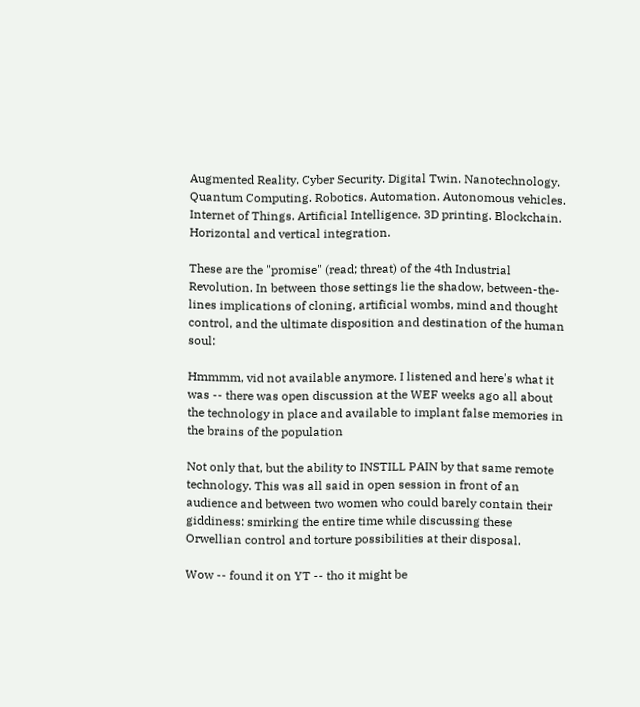Augmented Reality. Cyber Security. Digital Twin. Nanotechnology. Quantum Computing. Robotics. Automation. Autonomous vehicles. Internet of Things. Artificial Intelligence. 3D printing. Blockchain. Horizontal and vertical integration.

These are the "promise" (read; threat) of the 4th Industrial Revolution. In between those settings lie the shadow, between-the-lines implications of cloning, artificial wombs, mind and thought control, and the ultimate disposition and destination of the human soul:

Hmmmm, vid not available anymore. I listened and here's what it was -- there was open discussion at the WEF weeks ago all about the technology in place and available to implant false memories in the brains of the population

Not only that, but the ability to INSTILL PAIN by that same remote technology. This was all said in open session in front of an audience and between two women who could barely contain their giddiness: smirking the entire time while discussing these Orwellian control and torture possibilities at their disposal.

Wow -- found it on YT -- tho it might be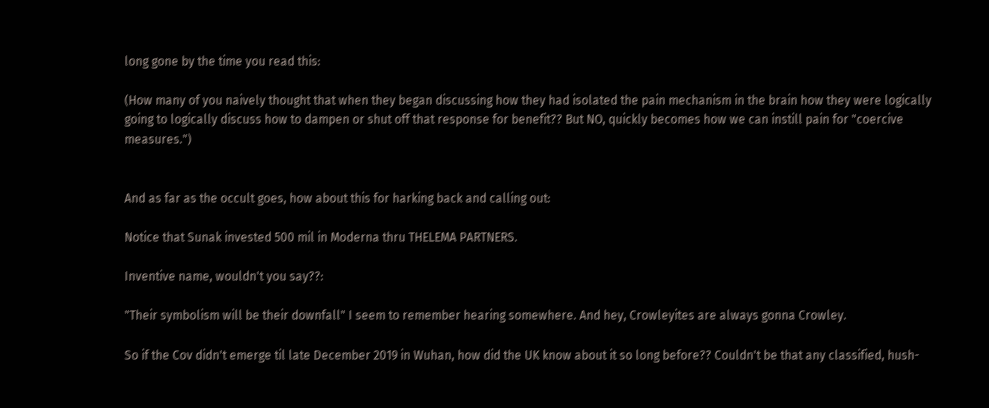long gone by the time you read this:

(How many of you naively thought that when they began discussing how they had isolated the pain mechanism in the brain how they were logically going to logically discuss how to dampen or shut off that response for benefit?? But NO, quickly becomes how we can instill pain for "coercive measures.")


And as far as the occult goes, how about this for harking back and calling out:

Notice that Sunak invested 500 mil in Moderna thru THELEMA PARTNERS.

Inventive name, wouldn't you say??:

"Their symbolism will be their downfall" I seem to remember hearing somewhere. And hey, Crowleyites are always gonna Crowley.

So if the Cov didn't emerge til late December 2019 in Wuhan, how did the UK know about it so long before?? Couldn't be that any classified, hush-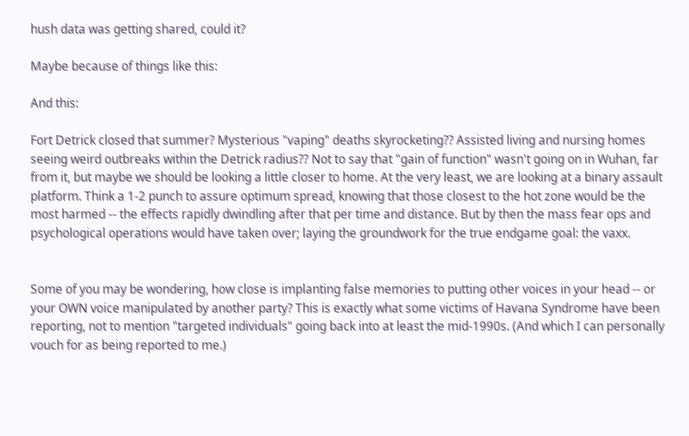hush data was getting shared, could it?

Maybe because of things like this:

And this:

Fort Detrick closed that summer? Mysterious "vaping" deaths skyrocketing?? Assisted living and nursing homes seeing weird outbreaks within the Detrick radius?? Not to say that "gain of function" wasn't going on in Wuhan, far from it, but maybe we should be looking a little closer to home. At the very least, we are looking at a binary assault platform. Think a 1-2 punch to assure optimum spread, knowing that those closest to the hot zone would be the most harmed -- the effects rapidly dwindling after that per time and distance. But by then the mass fear ops and psychological operations would have taken over; laying the groundwork for the true endgame goal: the vaxx.


Some of you may be wondering, how close is implanting false memories to putting other voices in your head -- or your OWN voice manipulated by another party? This is exactly what some victims of Havana Syndrome have been reporting, not to mention "targeted individuals" going back into at least the mid-1990s. (And which I can personally vouch for as being reported to me.)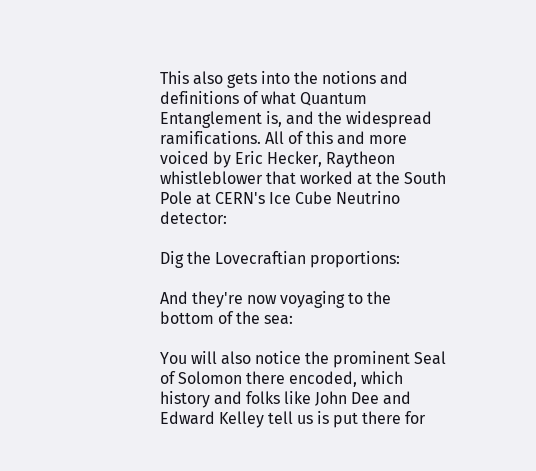This also gets into the notions and definitions of what Quantum Entanglement is, and the widespread ramifications. All of this and more voiced by Eric Hecker, Raytheon whistleblower that worked at the South Pole at CERN's Ice Cube Neutrino detector:

Dig the Lovecraftian proportions:

And they're now voyaging to the bottom of the sea:

You will also notice the prominent Seal of Solomon there encoded, which history and folks like John Dee and Edward Kelley tell us is put there for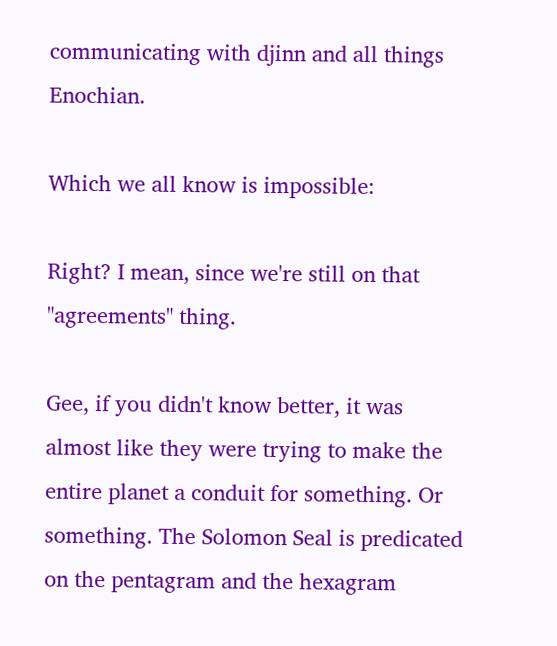communicating with djinn and all things Enochian.

Which we all know is impossible:

Right? I mean, since we're still on that "agreements" thing.

Gee, if you didn't know better, it was almost like they were trying to make the entire planet a conduit for something. Or something. The Solomon Seal is predicated on the pentagram and the hexagram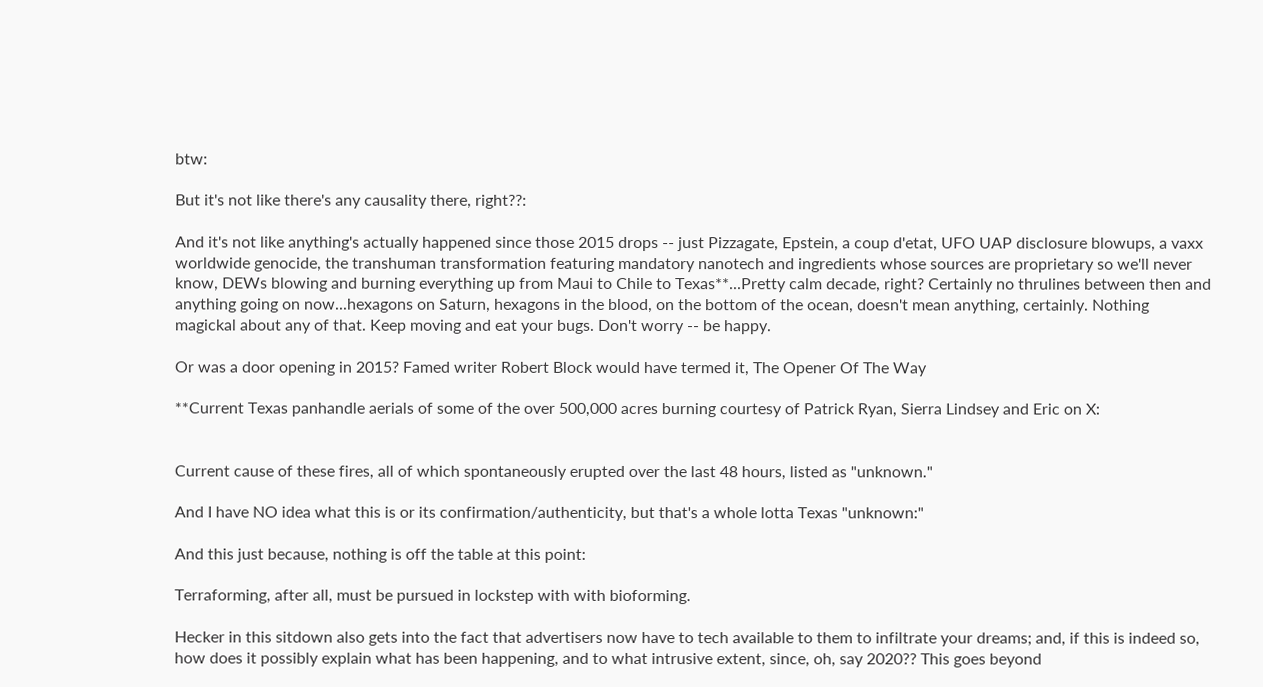btw:

But it's not like there's any causality there, right??:

And it's not like anything's actually happened since those 2015 drops -- just Pizzagate, Epstein, a coup d'etat, UFO UAP disclosure blowups, a vaxx worldwide genocide, the transhuman transformation featuring mandatory nanotech and ingredients whose sources are proprietary so we'll never know, DEWs blowing and burning everything up from Maui to Chile to Texas**...Pretty calm decade, right? Certainly no thrulines between then and anything going on now...hexagons on Saturn, hexagons in the blood, on the bottom of the ocean, doesn't mean anything, certainly. Nothing magickal about any of that. Keep moving and eat your bugs. Don't worry -- be happy.

Or was a door opening in 2015? Famed writer Robert Block would have termed it, The Opener Of The Way

**Current Texas panhandle aerials of some of the over 500,000 acres burning courtesy of Patrick Ryan, Sierra Lindsey and Eric on X:


Current cause of these fires, all of which spontaneously erupted over the last 48 hours, listed as "unknown."

And I have NO idea what this is or its confirmation/authenticity, but that's a whole lotta Texas "unknown:"

And this just because, nothing is off the table at this point:

Terraforming, after all, must be pursued in lockstep with with bioforming.

Hecker in this sitdown also gets into the fact that advertisers now have to tech available to them to infiltrate your dreams; and, if this is indeed so, how does it possibly explain what has been happening, and to what intrusive extent, since, oh, say 2020?? This goes beyond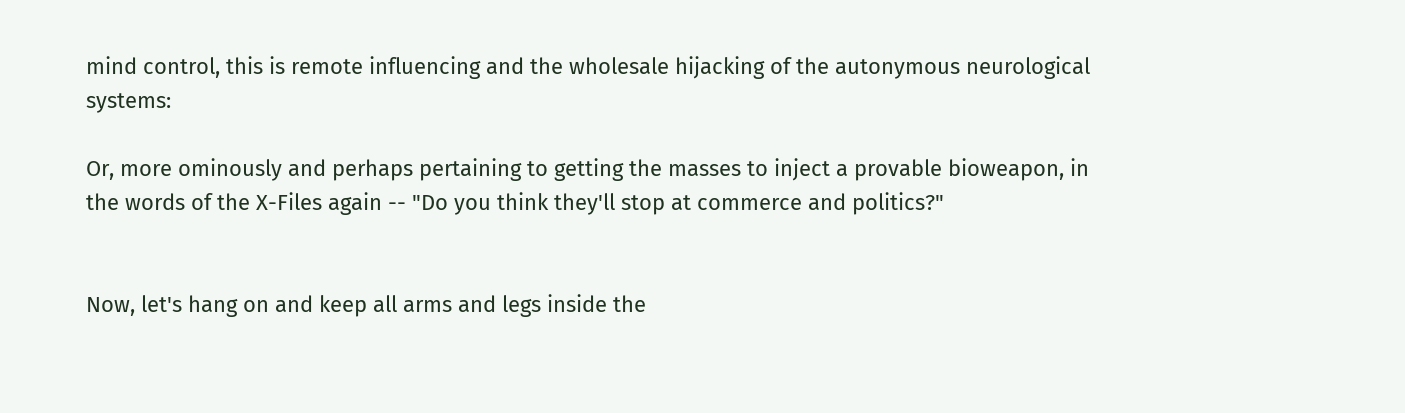mind control, this is remote influencing and the wholesale hijacking of the autonymous neurological systems:

Or, more ominously and perhaps pertaining to getting the masses to inject a provable bioweapon, in the words of the X-Files again -- "Do you think they'll stop at commerce and politics?"


Now, let's hang on and keep all arms and legs inside the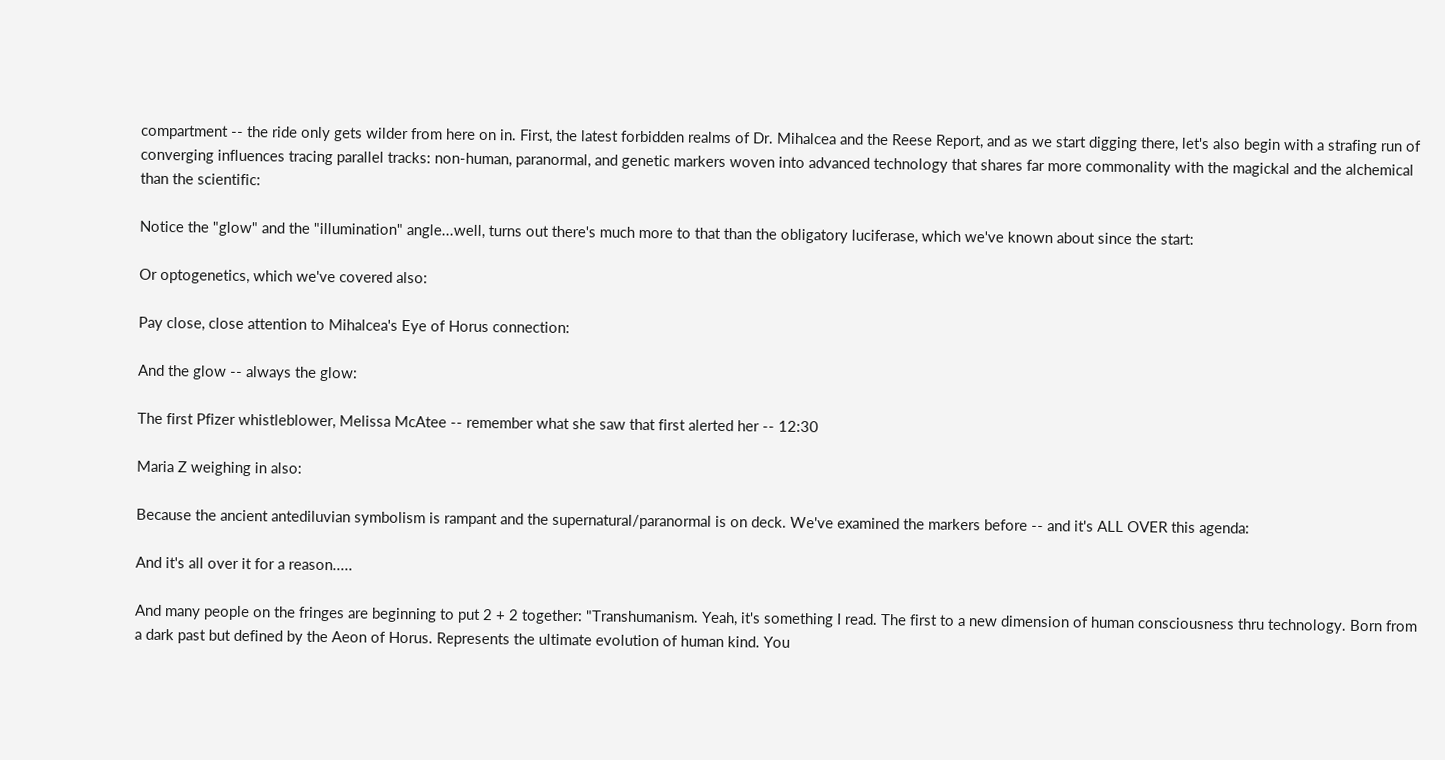compartment -- the ride only gets wilder from here on in. First, the latest forbidden realms of Dr. Mihalcea and the Reese Report, and as we start digging there, let's also begin with a strafing run of converging influences tracing parallel tracks: non-human, paranormal, and genetic markers woven into advanced technology that shares far more commonality with the magickal and the alchemical than the scientific:

Notice the "glow" and the "illumination" angle...well, turns out there's much more to that than the obligatory luciferase, which we've known about since the start:

Or optogenetics, which we've covered also:

Pay close, close attention to Mihalcea's Eye of Horus connection:

And the glow -- always the glow:

The first Pfizer whistleblower, Melissa McAtee -- remember what she saw that first alerted her -- 12:30

Maria Z weighing in also:

Because the ancient antediluvian symbolism is rampant and the supernatural/paranormal is on deck. We've examined the markers before -- and it's ALL OVER this agenda:

And it's all over it for a reason.....

And many people on the fringes are beginning to put 2 + 2 together: "Transhumanism. Yeah, it's something I read. The first to a new dimension of human consciousness thru technology. Born from a dark past but defined by the Aeon of Horus. Represents the ultimate evolution of human kind. You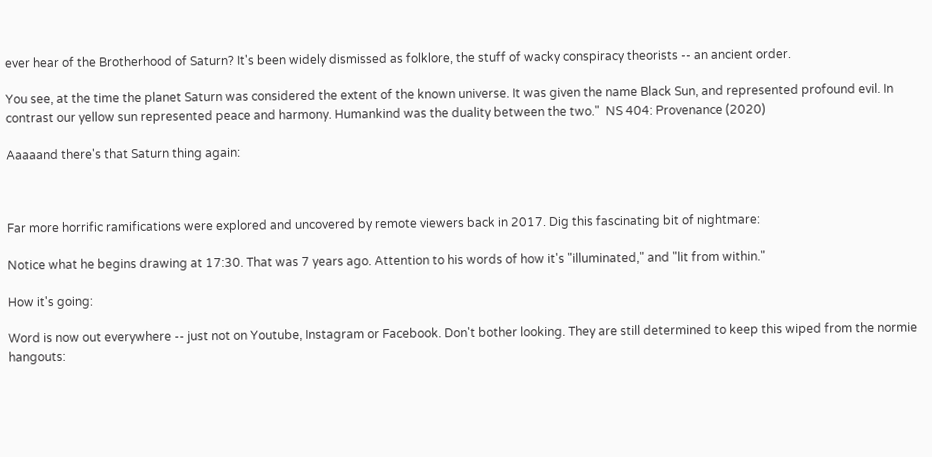ever hear of the Brotherhood of Saturn? It's been widely dismissed as folklore, the stuff of wacky conspiracy theorists -- an ancient order.

You see, at the time the planet Saturn was considered the extent of the known universe. It was given the name Black Sun, and represented profound evil. In contrast our yellow sun represented peace and harmony. Humankind was the duality between the two."  NS 404: Provenance (2020)

Aaaaand there's that Saturn thing again:



Far more horrific ramifications were explored and uncovered by remote viewers back in 2017. Dig this fascinating bit of nightmare:

Notice what he begins drawing at 17:30. That was 7 years ago. Attention to his words of how it's "illuminated," and "lit from within."

How it's going:

Word is now out everywhere -- just not on Youtube, Instagram or Facebook. Don't bother looking. They are still determined to keep this wiped from the normie hangouts: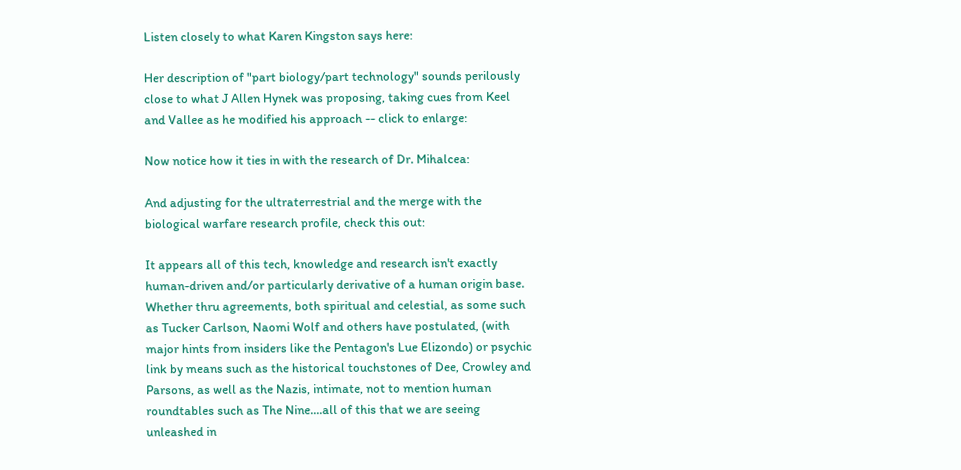Listen closely to what Karen Kingston says here:

Her description of "part biology/part technology" sounds perilously close to what J Allen Hynek was proposing, taking cues from Keel and Vallee as he modified his approach -- click to enlarge:

Now notice how it ties in with the research of Dr. Mihalcea:

And adjusting for the ultraterrestrial and the merge with the biological warfare research profile, check this out:

It appears all of this tech, knowledge and research isn't exactly human-driven and/or particularly derivative of a human origin base. Whether thru agreements, both spiritual and celestial, as some such as Tucker Carlson, Naomi Wolf and others have postulated, (with major hints from insiders like the Pentagon's Lue Elizondo) or psychic link by means such as the historical touchstones of Dee, Crowley and Parsons, as well as the Nazis, intimate, not to mention human roundtables such as The Nine....all of this that we are seeing unleashed in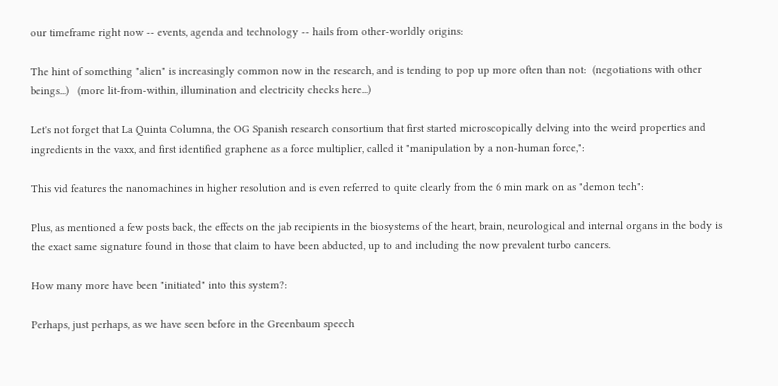our timeframe right now -- events, agenda and technology -- hails from other-worldly origins:

The hint of something "alien" is increasingly common now in the research, and is tending to pop up more often than not:  (negotiations with other beings...)   (more lit-from-within, illumination and electricity checks here...)

Let's not forget that La Quinta Columna, the OG Spanish research consortium that first started microscopically delving into the weird properties and ingredients in the vaxx, and first identified graphene as a force multiplier, called it "manipulation by a non-human force,":

This vid features the nanomachines in higher resolution and is even referred to quite clearly from the 6 min mark on as "demon tech":

Plus, as mentioned a few posts back, the effects on the jab recipients in the biosystems of the heart, brain, neurological and internal organs in the body is the exact same signature found in those that claim to have been abducted, up to and including the now prevalent turbo cancers.

How many more have been "initiated" into this system?:

Perhaps, just perhaps, as we have seen before in the Greenbaum speech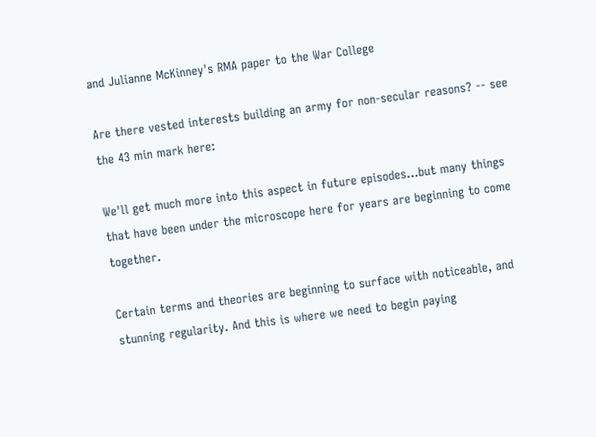and Julianne McKinney's RMA paper to the War College

Are there vested interests building an army for non-secular reasons? -- see the 43 min mark here:

We'll get much more into this aspect in future episodes...but many things that have been under the microscope here for years are beginning to come together.

Certain terms and theories are beginning to surface with noticeable, and stunning regularity. And this is where we need to begin paying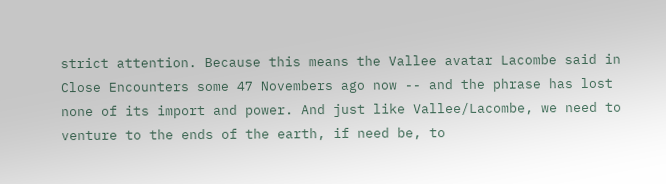strict attention. Because this means the Vallee avatar Lacombe said in Close Encounters some 47 Novembers ago now -- and the phrase has lost none of its import and power. And just like Vallee/Lacombe, we need to venture to the ends of the earth, if need be, to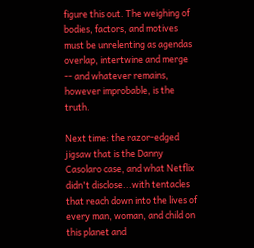figure this out. The weighing of bodies, factors, and motives must be unrelenting as agendas overlap, intertwine and merge -- and whatever remains, however improbable, is the truth.

Next time: the razor-edged jigsaw that is the Danny Casolaro case, and what Netflix didn't disclose...with tentacles that reach down into the lives of every man, woman, and child on this planet and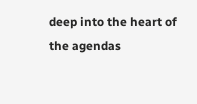deep into the heart of the agendas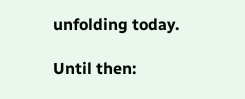unfolding today.

Until then: